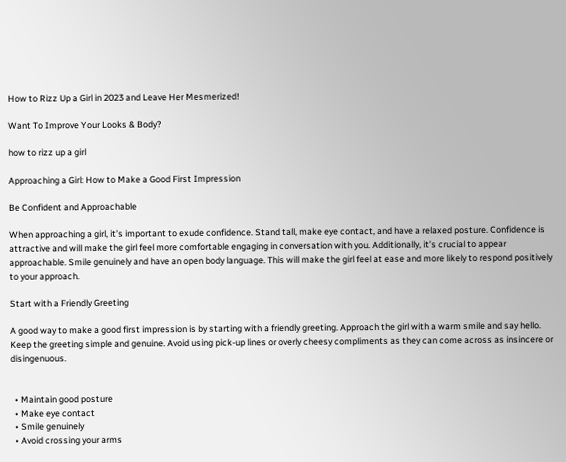How to Rizz Up a Girl in 2023 and Leave Her Mesmerized!

Want To Improve Your Looks & Body?

how to rizz up a girl

Approaching a Girl: How to Make a Good First Impression

Be Confident and Approachable

When approaching a girl, it’s important to exude confidence. Stand tall, make eye contact, and have a relaxed posture. Confidence is attractive and will make the girl feel more comfortable engaging in conversation with you. Additionally, it’s crucial to appear approachable. Smile genuinely and have an open body language. This will make the girl feel at ease and more likely to respond positively to your approach.

Start with a Friendly Greeting

A good way to make a good first impression is by starting with a friendly greeting. Approach the girl with a warm smile and say hello. Keep the greeting simple and genuine. Avoid using pick-up lines or overly cheesy compliments as they can come across as insincere or disingenuous.


  • Maintain good posture
  • Make eye contact
  • Smile genuinely
  • Avoid crossing your arms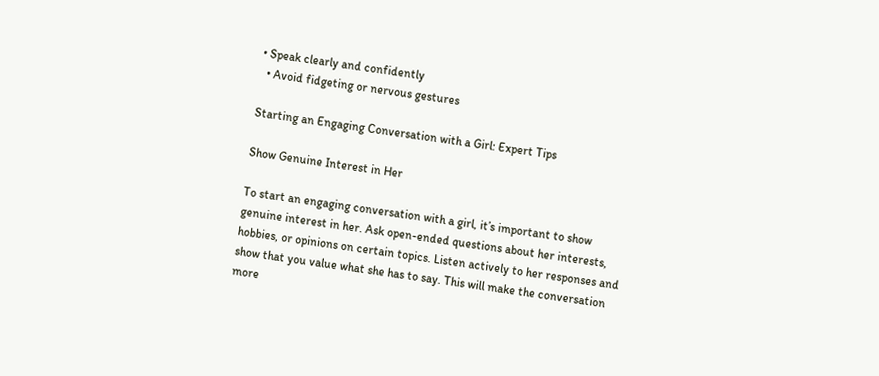• Speak clearly and confidently
  • Avoid fidgeting or nervous gestures

Starting an Engaging Conversation with a Girl: Expert Tips

Show Genuine Interest in Her

To start an engaging conversation with a girl, it’s important to show genuine interest in her. Ask open-ended questions about her interests, hobbies, or opinions on certain topics. Listen actively to her responses and show that you value what she has to say. This will make the conversation more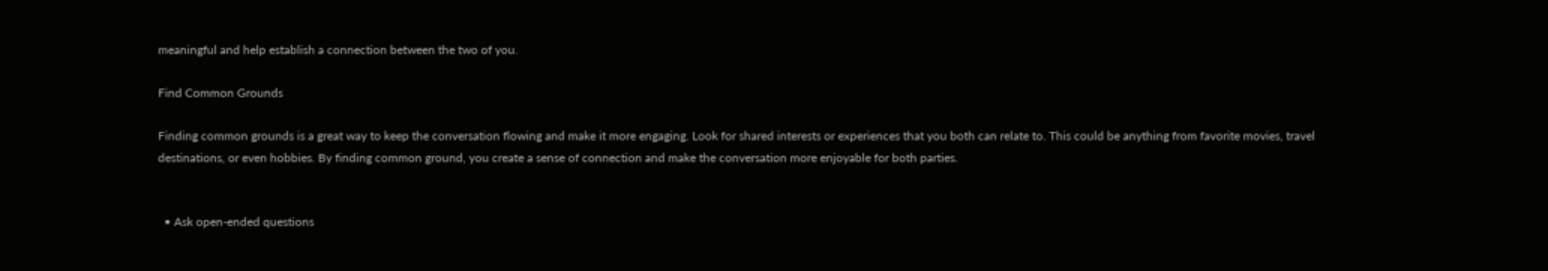meaningful and help establish a connection between the two of you.

Find Common Grounds

Finding common grounds is a great way to keep the conversation flowing and make it more engaging. Look for shared interests or experiences that you both can relate to. This could be anything from favorite movies, travel destinations, or even hobbies. By finding common ground, you create a sense of connection and make the conversation more enjoyable for both parties.


  • Ask open-ended questions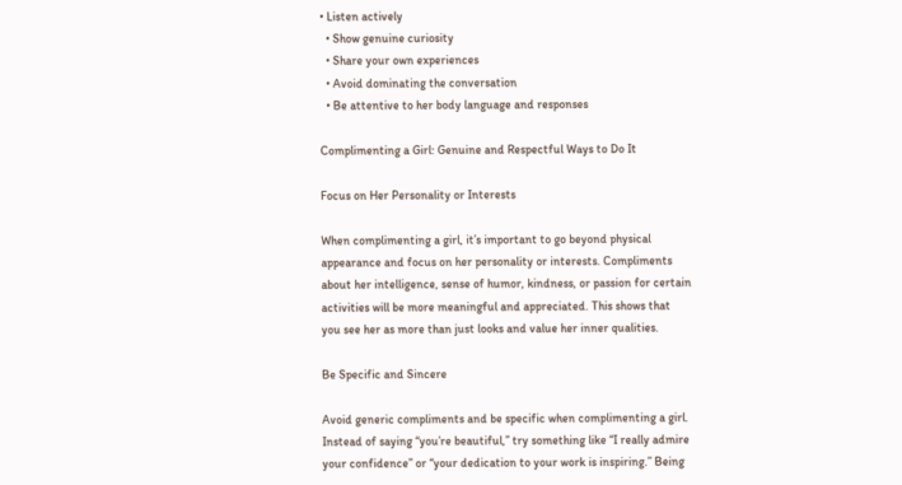• Listen actively
  • Show genuine curiosity
  • Share your own experiences
  • Avoid dominating the conversation
  • Be attentive to her body language and responses

Complimenting a Girl: Genuine and Respectful Ways to Do It

Focus on Her Personality or Interests

When complimenting a girl, it’s important to go beyond physical appearance and focus on her personality or interests. Compliments about her intelligence, sense of humor, kindness, or passion for certain activities will be more meaningful and appreciated. This shows that you see her as more than just looks and value her inner qualities.

Be Specific and Sincere

Avoid generic compliments and be specific when complimenting a girl. Instead of saying “you’re beautiful,” try something like “I really admire your confidence” or “your dedication to your work is inspiring.” Being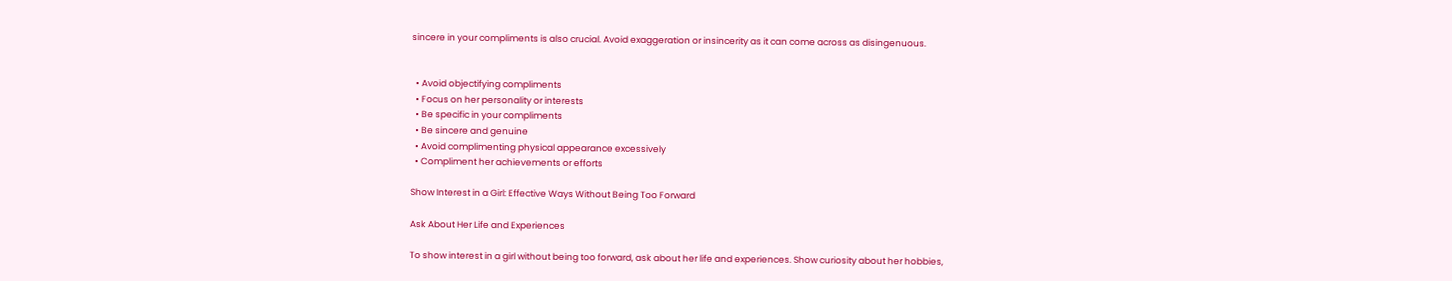sincere in your compliments is also crucial. Avoid exaggeration or insincerity as it can come across as disingenuous.


  • Avoid objectifying compliments
  • Focus on her personality or interests
  • Be specific in your compliments
  • Be sincere and genuine
  • Avoid complimenting physical appearance excessively
  • Compliment her achievements or efforts

Show Interest in a Girl: Effective Ways Without Being Too Forward

Ask About Her Life and Experiences

To show interest in a girl without being too forward, ask about her life and experiences. Show curiosity about her hobbies,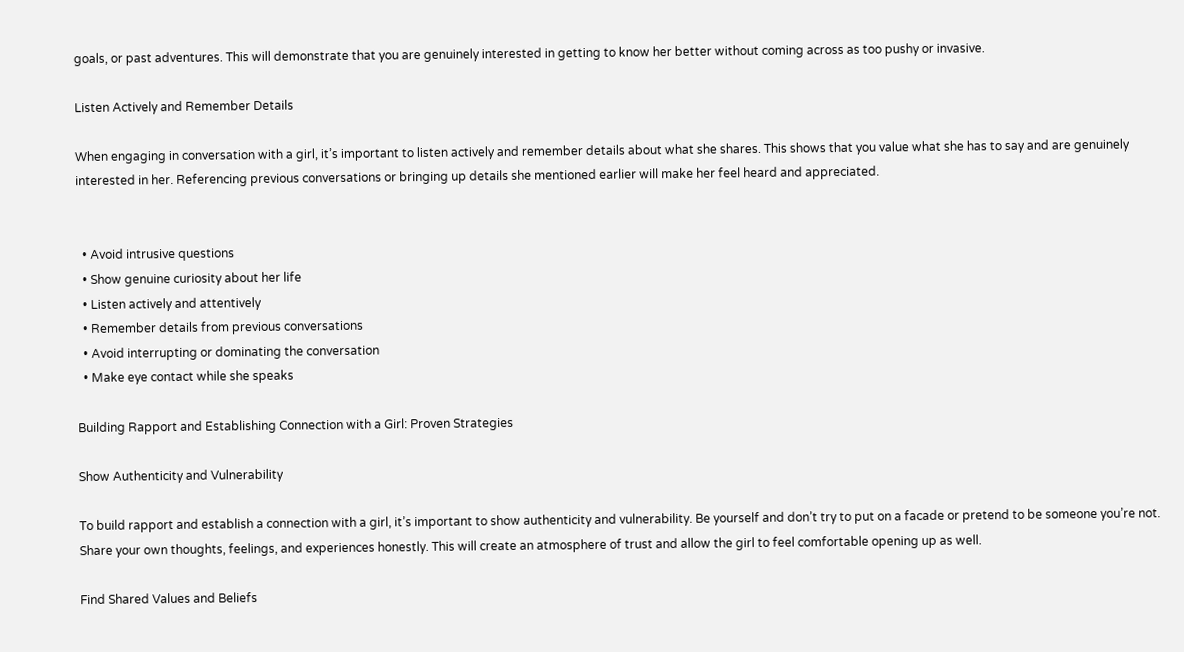goals, or past adventures. This will demonstrate that you are genuinely interested in getting to know her better without coming across as too pushy or invasive.

Listen Actively and Remember Details

When engaging in conversation with a girl, it’s important to listen actively and remember details about what she shares. This shows that you value what she has to say and are genuinely interested in her. Referencing previous conversations or bringing up details she mentioned earlier will make her feel heard and appreciated.


  • Avoid intrusive questions
  • Show genuine curiosity about her life
  • Listen actively and attentively
  • Remember details from previous conversations
  • Avoid interrupting or dominating the conversation
  • Make eye contact while she speaks

Building Rapport and Establishing Connection with a Girl: Proven Strategies

Show Authenticity and Vulnerability

To build rapport and establish a connection with a girl, it’s important to show authenticity and vulnerability. Be yourself and don’t try to put on a facade or pretend to be someone you’re not. Share your own thoughts, feelings, and experiences honestly. This will create an atmosphere of trust and allow the girl to feel comfortable opening up as well.

Find Shared Values and Beliefs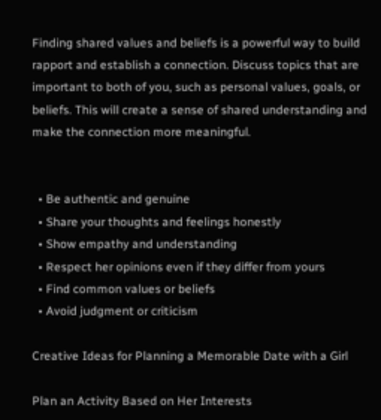Finding shared values and beliefs is a powerful way to build rapport and establish a connection. Discuss topics that are important to both of you, such as personal values, goals, or beliefs. This will create a sense of shared understanding and make the connection more meaningful.


  • Be authentic and genuine
  • Share your thoughts and feelings honestly
  • Show empathy and understanding
  • Respect her opinions even if they differ from yours
  • Find common values or beliefs
  • Avoid judgment or criticism

Creative Ideas for Planning a Memorable Date with a Girl

Plan an Activity Based on Her Interests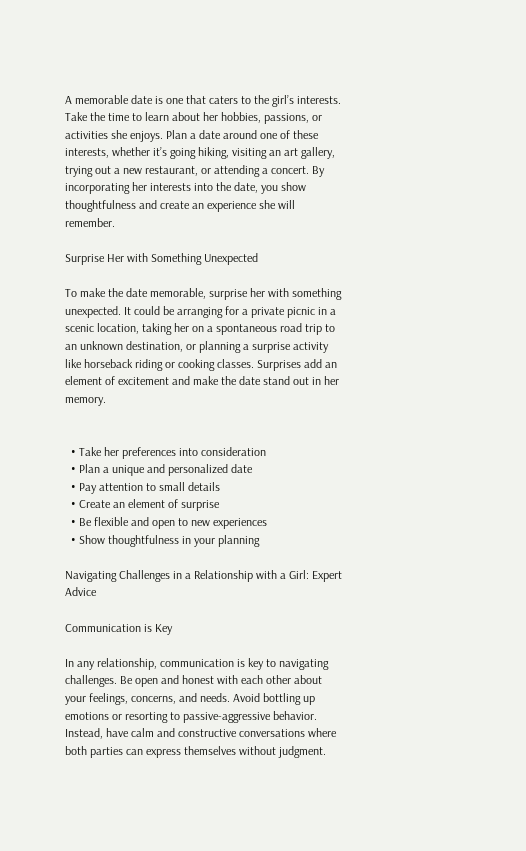A memorable date is one that caters to the girl’s interests. Take the time to learn about her hobbies, passions, or activities she enjoys. Plan a date around one of these interests, whether it’s going hiking, visiting an art gallery, trying out a new restaurant, or attending a concert. By incorporating her interests into the date, you show thoughtfulness and create an experience she will remember.

Surprise Her with Something Unexpected

To make the date memorable, surprise her with something unexpected. It could be arranging for a private picnic in a scenic location, taking her on a spontaneous road trip to an unknown destination, or planning a surprise activity like horseback riding or cooking classes. Surprises add an element of excitement and make the date stand out in her memory.


  • Take her preferences into consideration
  • Plan a unique and personalized date
  • Pay attention to small details
  • Create an element of surprise
  • Be flexible and open to new experiences
  • Show thoughtfulness in your planning

Navigating Challenges in a Relationship with a Girl: Expert Advice

Communication is Key

In any relationship, communication is key to navigating challenges. Be open and honest with each other about your feelings, concerns, and needs. Avoid bottling up emotions or resorting to passive-aggressive behavior. Instead, have calm and constructive conversations where both parties can express themselves without judgment.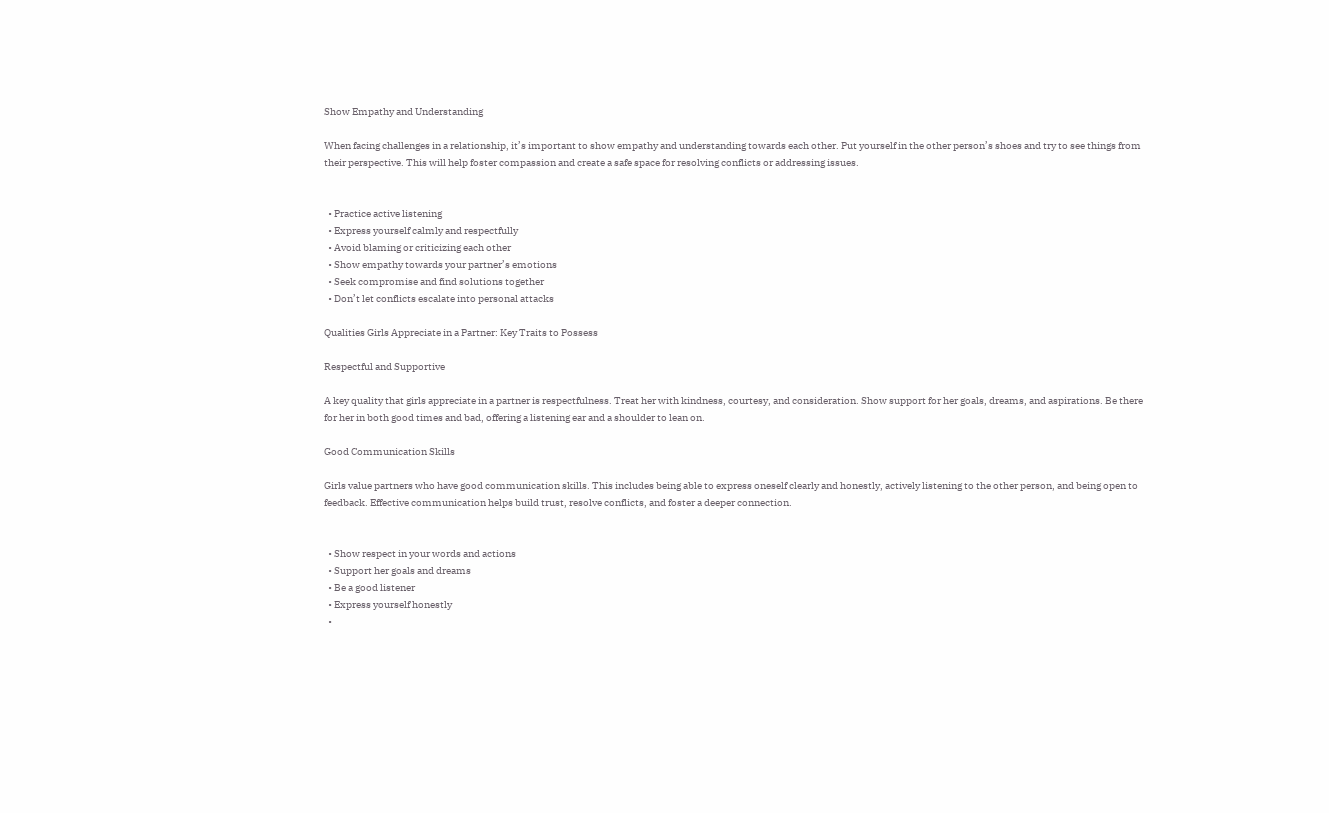Show Empathy and Understanding

When facing challenges in a relationship, it’s important to show empathy and understanding towards each other. Put yourself in the other person’s shoes and try to see things from their perspective. This will help foster compassion and create a safe space for resolving conflicts or addressing issues.


  • Practice active listening
  • Express yourself calmly and respectfully
  • Avoid blaming or criticizing each other
  • Show empathy towards your partner’s emotions
  • Seek compromise and find solutions together
  • Don’t let conflicts escalate into personal attacks

Qualities Girls Appreciate in a Partner: Key Traits to Possess

Respectful and Supportive

A key quality that girls appreciate in a partner is respectfulness. Treat her with kindness, courtesy, and consideration. Show support for her goals, dreams, and aspirations. Be there for her in both good times and bad, offering a listening ear and a shoulder to lean on.

Good Communication Skills

Girls value partners who have good communication skills. This includes being able to express oneself clearly and honestly, actively listening to the other person, and being open to feedback. Effective communication helps build trust, resolve conflicts, and foster a deeper connection.


  • Show respect in your words and actions
  • Support her goals and dreams
  • Be a good listener
  • Express yourself honestly
  •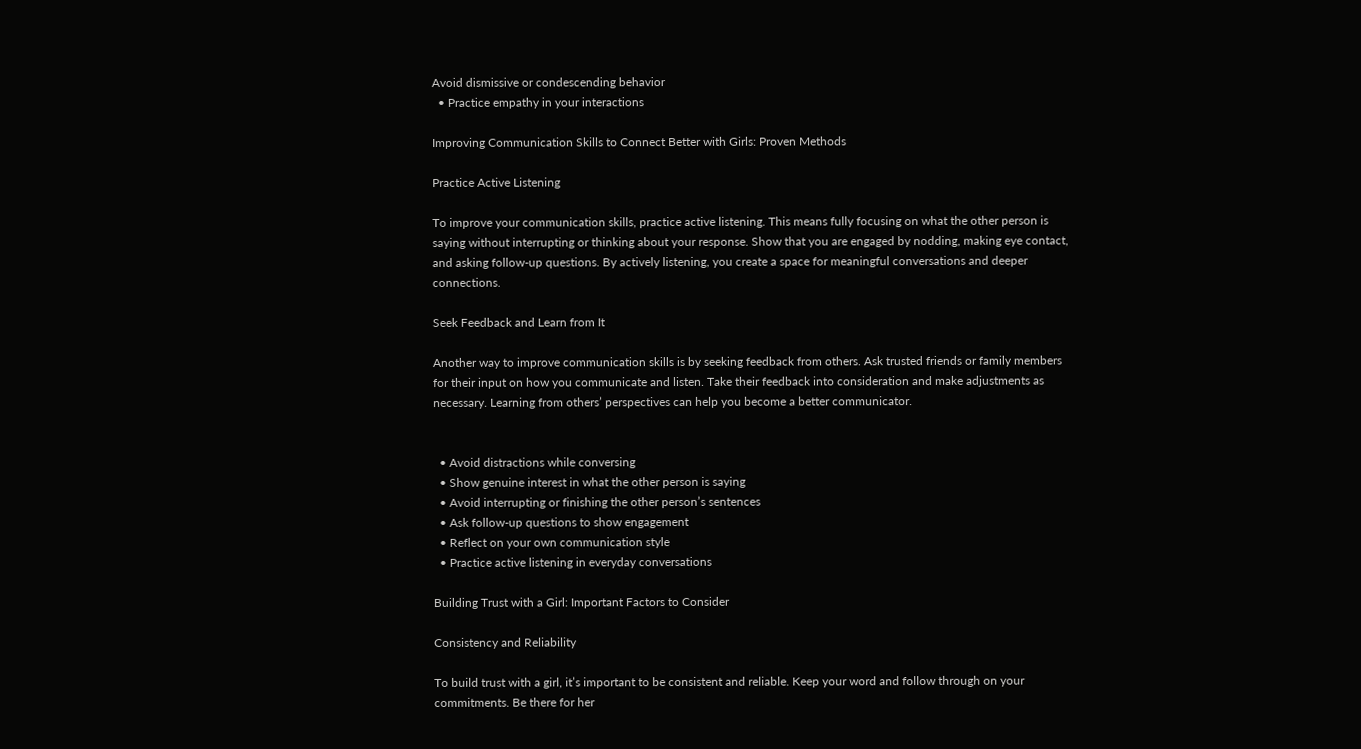Avoid dismissive or condescending behavior
  • Practice empathy in your interactions

Improving Communication Skills to Connect Better with Girls: Proven Methods

Practice Active Listening

To improve your communication skills, practice active listening. This means fully focusing on what the other person is saying without interrupting or thinking about your response. Show that you are engaged by nodding, making eye contact, and asking follow-up questions. By actively listening, you create a space for meaningful conversations and deeper connections.

Seek Feedback and Learn from It

Another way to improve communication skills is by seeking feedback from others. Ask trusted friends or family members for their input on how you communicate and listen. Take their feedback into consideration and make adjustments as necessary. Learning from others’ perspectives can help you become a better communicator.


  • Avoid distractions while conversing
  • Show genuine interest in what the other person is saying
  • Avoid interrupting or finishing the other person’s sentences
  • Ask follow-up questions to show engagement
  • Reflect on your own communication style
  • Practice active listening in everyday conversations

Building Trust with a Girl: Important Factors to Consider

Consistency and Reliability

To build trust with a girl, it’s important to be consistent and reliable. Keep your word and follow through on your commitments. Be there for her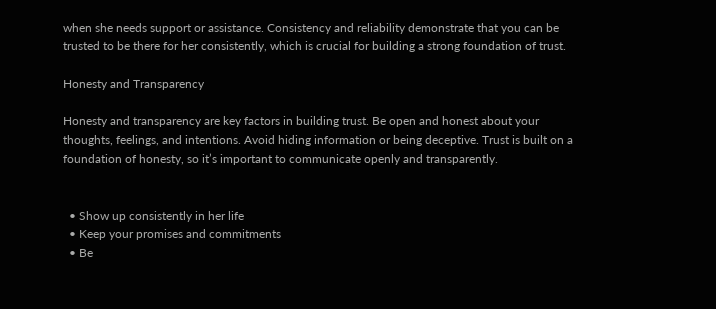when she needs support or assistance. Consistency and reliability demonstrate that you can be trusted to be there for her consistently, which is crucial for building a strong foundation of trust.

Honesty and Transparency

Honesty and transparency are key factors in building trust. Be open and honest about your thoughts, feelings, and intentions. Avoid hiding information or being deceptive. Trust is built on a foundation of honesty, so it’s important to communicate openly and transparently.


  • Show up consistently in her life
  • Keep your promises and commitments
  • Be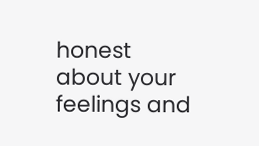honest about your feelings and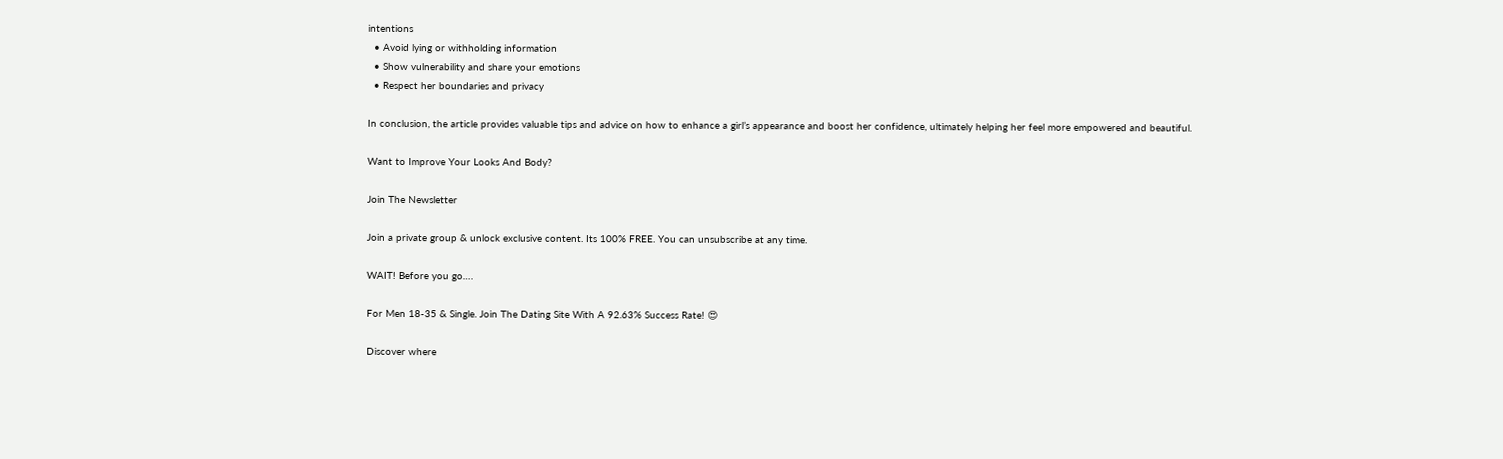intentions
  • Avoid lying or withholding information
  • Show vulnerability and share your emotions
  • Respect her boundaries and privacy

In conclusion, the article provides valuable tips and advice on how to enhance a girl’s appearance and boost her confidence, ultimately helping her feel more empowered and beautiful.

Want to Improve Your Looks And Body?

Join The Newsletter

Join a private group & unlock exclusive content. Its 100% FREE. You can unsubscribe at any time.

WAIT! Before you go….

For Men 18-35 & Single. Join The Dating Site With A 92.63% Success Rate! 😍

Discover where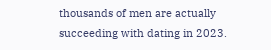thousands of men are actually succeeding with dating in 2023.